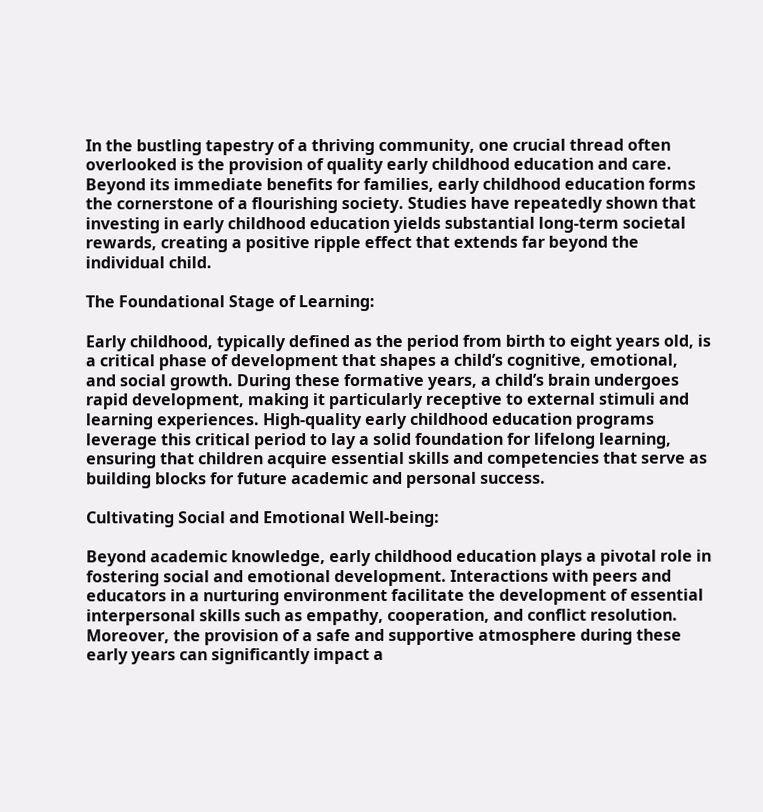In the bustling tapestry of a thriving community, one crucial thread often overlooked is the provision of quality early childhood education and care. Beyond its immediate benefits for families, early childhood education forms the cornerstone of a flourishing society. Studies have repeatedly shown that investing in early childhood education yields substantial long-term societal rewards, creating a positive ripple effect that extends far beyond the individual child.

The Foundational Stage of Learning:

Early childhood, typically defined as the period from birth to eight years old, is a critical phase of development that shapes a child’s cognitive, emotional, and social growth. During these formative years, a child’s brain undergoes rapid development, making it particularly receptive to external stimuli and learning experiences. High-quality early childhood education programs leverage this critical period to lay a solid foundation for lifelong learning, ensuring that children acquire essential skills and competencies that serve as building blocks for future academic and personal success.

Cultivating Social and Emotional Well-being:

Beyond academic knowledge, early childhood education plays a pivotal role in fostering social and emotional development. Interactions with peers and educators in a nurturing environment facilitate the development of essential interpersonal skills such as empathy, cooperation, and conflict resolution. Moreover, the provision of a safe and supportive atmosphere during these early years can significantly impact a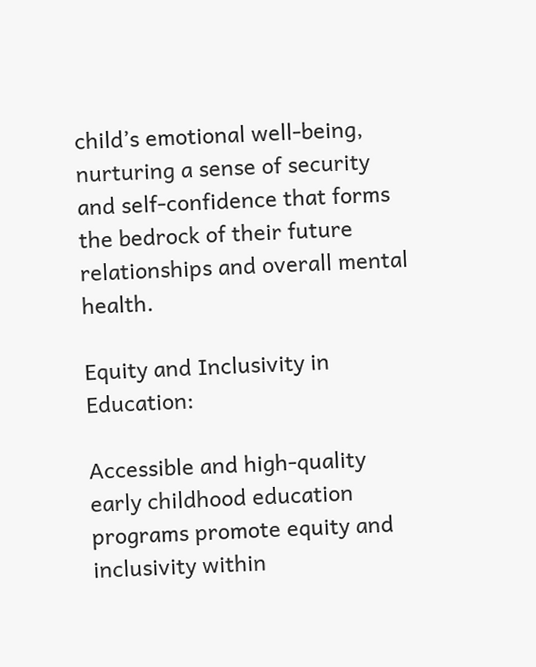child’s emotional well-being, nurturing a sense of security and self-confidence that forms the bedrock of their future relationships and overall mental health.

Equity and Inclusivity in Education:

Accessible and high-quality early childhood education programs promote equity and inclusivity within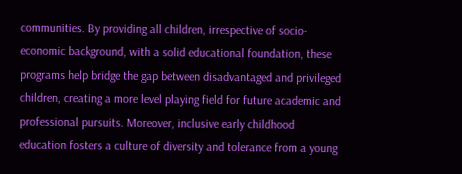communities. By providing all children, irrespective of socio-economic background, with a solid educational foundation, these programs help bridge the gap between disadvantaged and privileged children, creating a more level playing field for future academic and professional pursuits. Moreover, inclusive early childhood education fosters a culture of diversity and tolerance from a young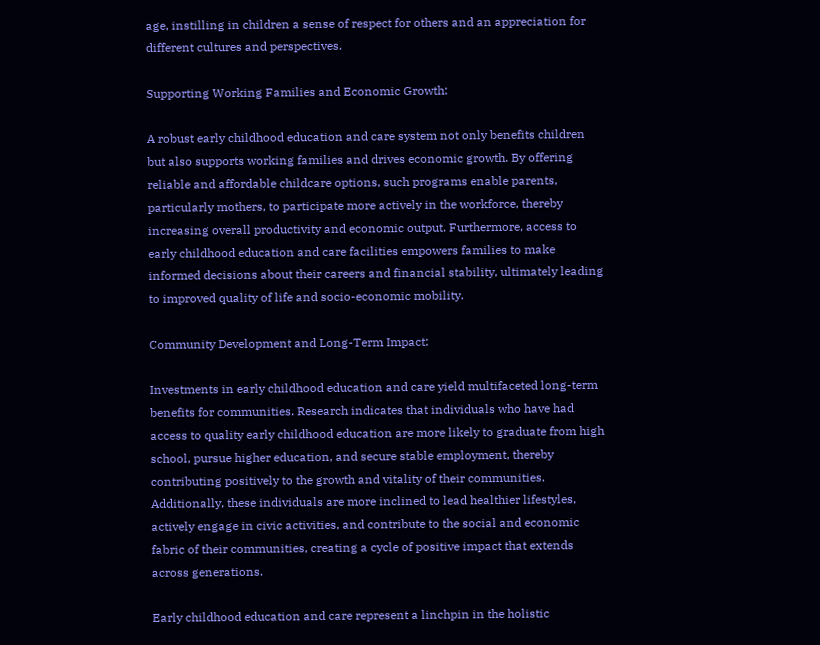age, instilling in children a sense of respect for others and an appreciation for different cultures and perspectives.

Supporting Working Families and Economic Growth:

A robust early childhood education and care system not only benefits children but also supports working families and drives economic growth. By offering reliable and affordable childcare options, such programs enable parents, particularly mothers, to participate more actively in the workforce, thereby increasing overall productivity and economic output. Furthermore, access to early childhood education and care facilities empowers families to make informed decisions about their careers and financial stability, ultimately leading to improved quality of life and socio-economic mobility.

Community Development and Long-Term Impact:

Investments in early childhood education and care yield multifaceted long-term benefits for communities. Research indicates that individuals who have had access to quality early childhood education are more likely to graduate from high school, pursue higher education, and secure stable employment, thereby contributing positively to the growth and vitality of their communities. Additionally, these individuals are more inclined to lead healthier lifestyles, actively engage in civic activities, and contribute to the social and economic fabric of their communities, creating a cycle of positive impact that extends across generations.

Early childhood education and care represent a linchpin in the holistic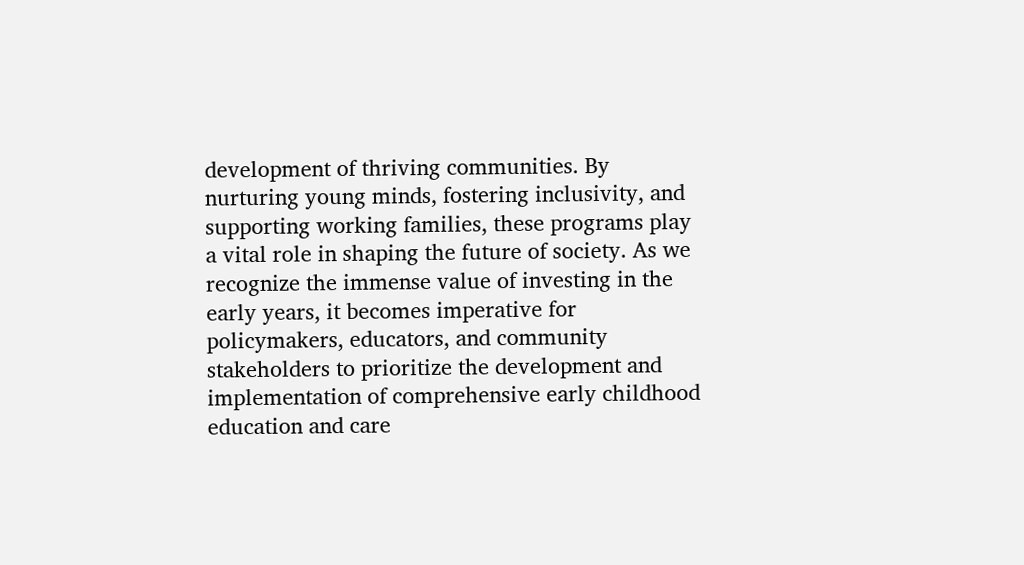development of thriving communities. By nurturing young minds, fostering inclusivity, and supporting working families, these programs play a vital role in shaping the future of society. As we recognize the immense value of investing in the early years, it becomes imperative for policymakers, educators, and community stakeholders to prioritize the development and implementation of comprehensive early childhood education and care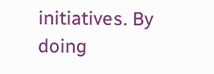initiatives. By doing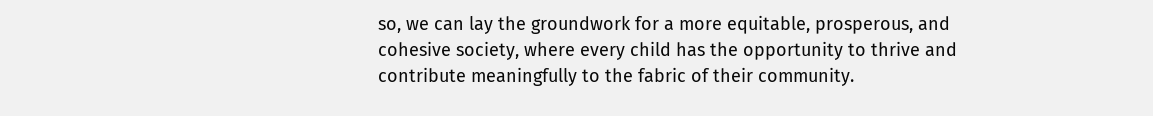so, we can lay the groundwork for a more equitable, prosperous, and cohesive society, where every child has the opportunity to thrive and contribute meaningfully to the fabric of their community.